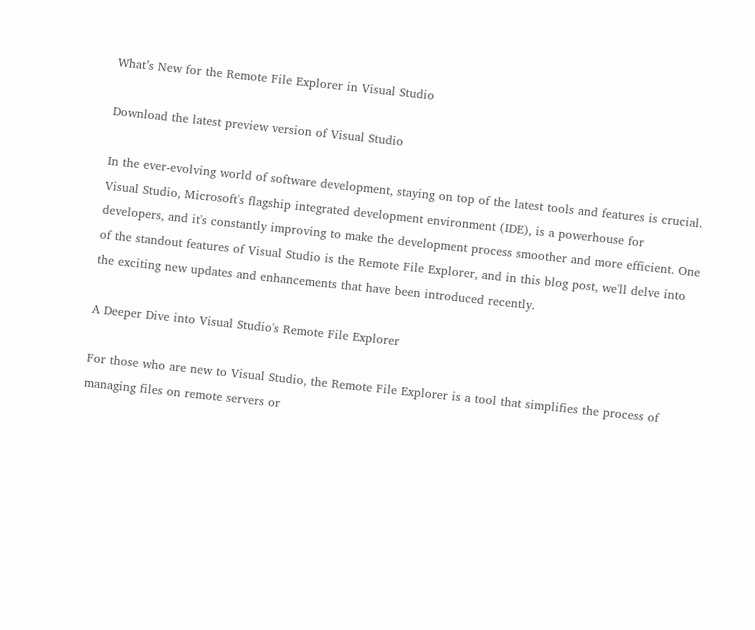What’s New for the Remote File Explorer in Visual Studio

Download the latest preview version of Visual Studio

In the ever-evolving world of software development, staying on top of the latest tools and features is crucial. Visual Studio, Microsoft's flagship integrated development environment (IDE), is a powerhouse for developers, and it's constantly improving to make the development process smoother and more efficient. One of the standout features of Visual Studio is the Remote File Explorer, and in this blog post, we'll delve into the exciting new updates and enhancements that have been introduced recently.

A Deeper Dive into Visual Studio's Remote File Explorer

For those who are new to Visual Studio, the Remote File Explorer is a tool that simplifies the process of managing files on remote servers or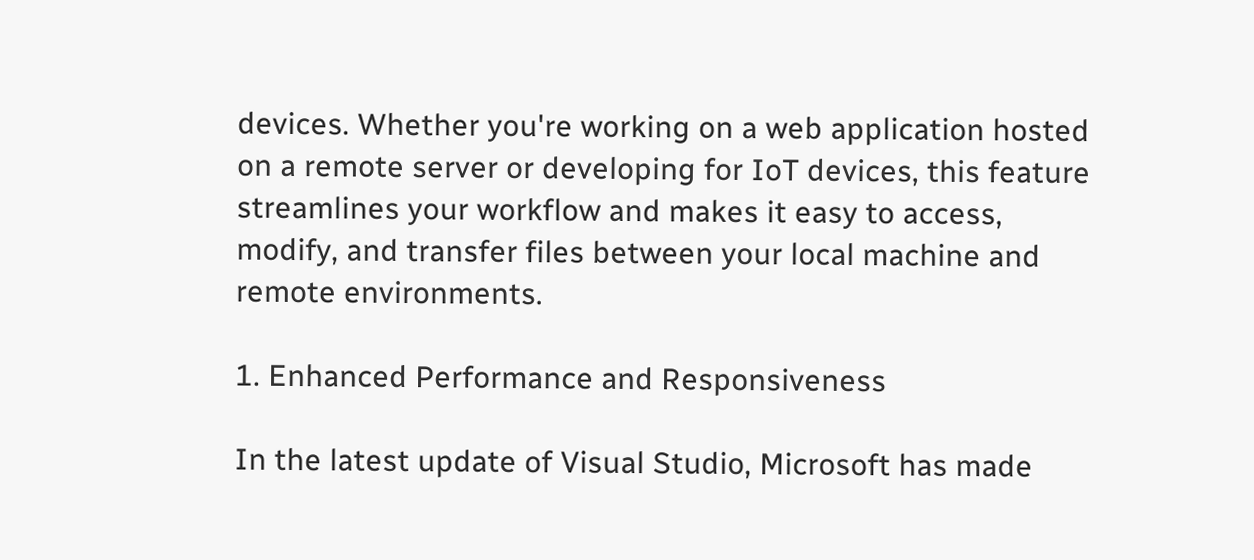devices. Whether you're working on a web application hosted on a remote server or developing for IoT devices, this feature streamlines your workflow and makes it easy to access, modify, and transfer files between your local machine and remote environments.

1. Enhanced Performance and Responsiveness

In the latest update of Visual Studio, Microsoft has made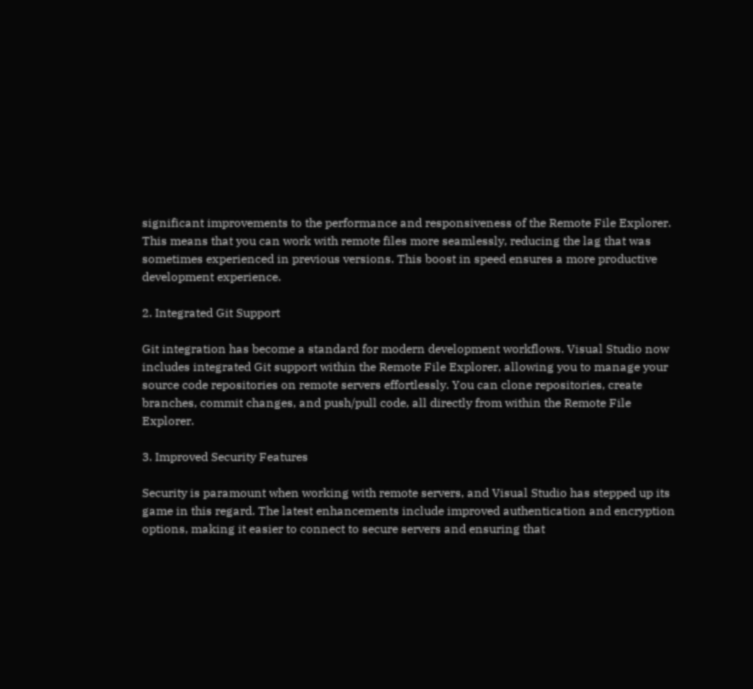significant improvements to the performance and responsiveness of the Remote File Explorer. This means that you can work with remote files more seamlessly, reducing the lag that was sometimes experienced in previous versions. This boost in speed ensures a more productive development experience.

2. Integrated Git Support

Git integration has become a standard for modern development workflows. Visual Studio now includes integrated Git support within the Remote File Explorer, allowing you to manage your source code repositories on remote servers effortlessly. You can clone repositories, create branches, commit changes, and push/pull code, all directly from within the Remote File Explorer.

3. Improved Security Features

Security is paramount when working with remote servers, and Visual Studio has stepped up its game in this regard. The latest enhancements include improved authentication and encryption options, making it easier to connect to secure servers and ensuring that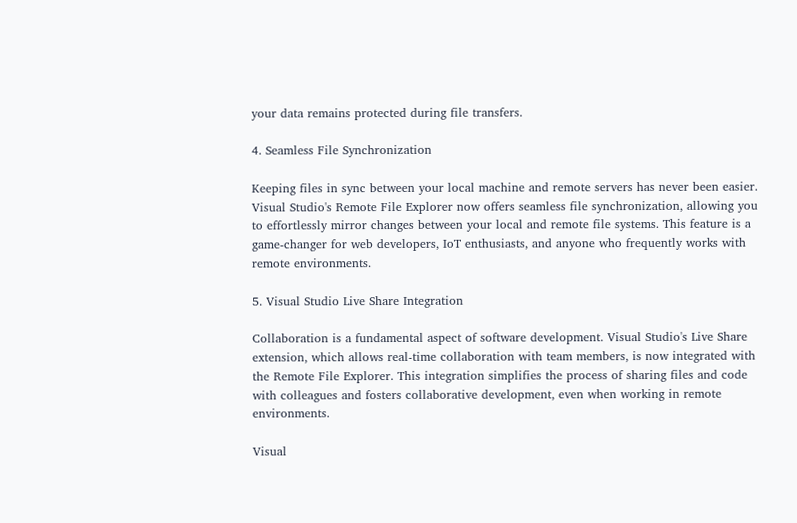your data remains protected during file transfers.

4. Seamless File Synchronization

Keeping files in sync between your local machine and remote servers has never been easier. Visual Studio's Remote File Explorer now offers seamless file synchronization, allowing you to effortlessly mirror changes between your local and remote file systems. This feature is a game-changer for web developers, IoT enthusiasts, and anyone who frequently works with remote environments.

5. Visual Studio Live Share Integration

Collaboration is a fundamental aspect of software development. Visual Studio's Live Share extension, which allows real-time collaboration with team members, is now integrated with the Remote File Explorer. This integration simplifies the process of sharing files and code with colleagues and fosters collaborative development, even when working in remote environments.

Visual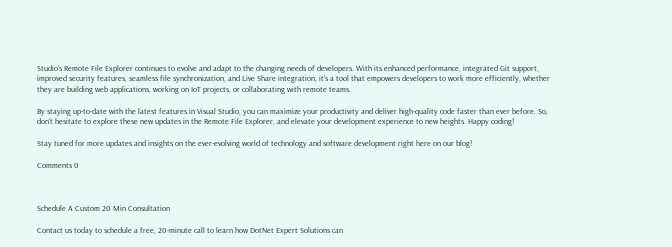Studio's Remote File Explorer continues to evolve and adapt to the changing needs of developers. With its enhanced performance, integrated Git support, improved security features, seamless file synchronization, and Live Share integration, it's a tool that empowers developers to work more efficiently, whether they are building web applications, working on IoT projects, or collaborating with remote teams.

By staying up-to-date with the latest features in Visual Studio, you can maximize your productivity and deliver high-quality code faster than ever before. So, don't hesitate to explore these new updates in the Remote File Explorer, and elevate your development experience to new heights. Happy coding!

Stay tuned for more updates and insights on the ever-evolving world of technology and software development right here on our blog!

Comments 0



Schedule A Custom 20 Min Consultation

Contact us today to schedule a free, 20-minute call to learn how DotNet Expert Solutions can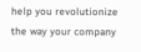help you revolutionize the way your company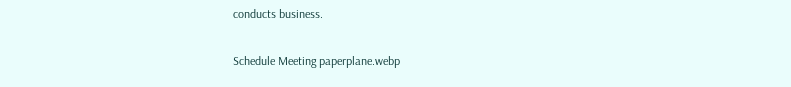conducts business.

Schedule Meeting paperplane.webp